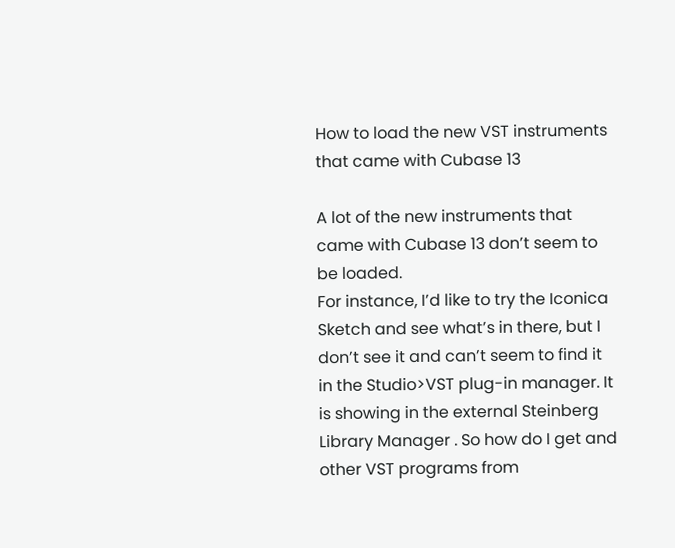How to load the new VST instruments that came with Cubase 13

A lot of the new instruments that came with Cubase 13 don’t seem to be loaded.
For instance, I’d like to try the Iconica Sketch and see what’s in there, but I don’t see it and can’t seem to find it in the Studio>VST plug-in manager. It is showing in the external Steinberg Library Manager . So how do I get and other VST programs from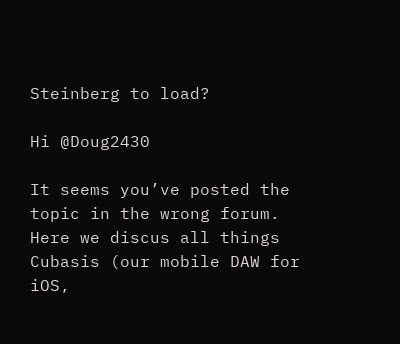Steinberg to load?

Hi @Doug2430

It seems you’ve posted the topic in the wrong forum.
Here we discus all things Cubasis (our mobile DAW for iOS,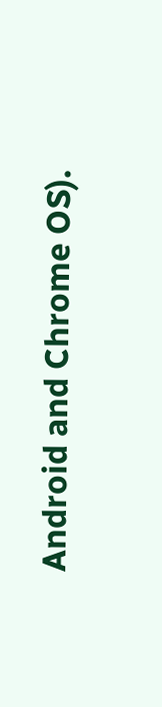Android and Chrome OS).